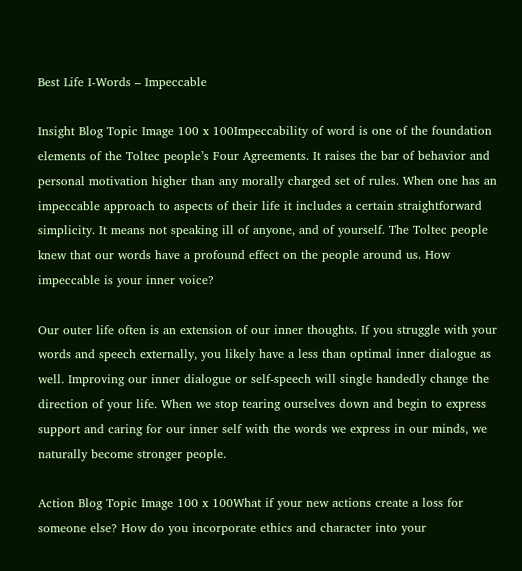Best Life I-Words – Impeccable

Insight Blog Topic Image 100 x 100Impeccability of word is one of the foundation elements of the Toltec people’s Four Agreements. It raises the bar of behavior and personal motivation higher than any morally charged set of rules. When one has an impeccable approach to aspects of their life it includes a certain straightforward simplicity. It means not speaking ill of anyone, and of yourself. The Toltec people knew that our words have a profound effect on the people around us. How impeccable is your inner voice?

Our outer life often is an extension of our inner thoughts. If you struggle with your words and speech externally, you likely have a less than optimal inner dialogue as well. Improving our inner dialogue or self-speech will single handedly change the direction of your life. When we stop tearing ourselves down and begin to express support and caring for our inner self with the words we express in our minds, we naturally become stronger people.

Action Blog Topic Image 100 x 100What if your new actions create a loss for someone else? How do you incorporate ethics and character into your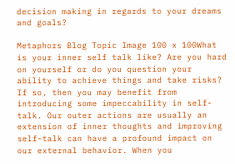decision making in regards to your dreams and goals?

Metaphors Blog Topic Image 100 x 100What is your inner self talk like? Are you hard on yourself or do you question your ability to achieve things and take risks? If so, then you may benefit from introducing some impeccability in self-talk. Our outer actions are usually an extension of inner thoughts and improving self-talk can have a profound impact on our external behavior. When you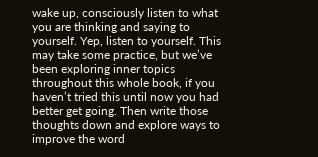wake up, consciously listen to what you are thinking and saying to yourself. Yep, listen to yourself. This may take some practice, but we’ve been exploring inner topics throughout this whole book, if you haven’t tried this until now you had better get going. Then write those thoughts down and explore ways to improve the word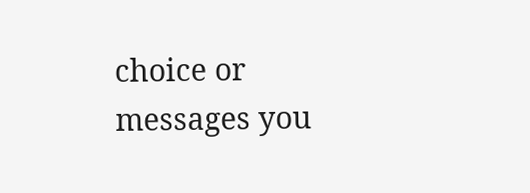choice or messages you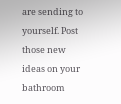are sending to yourself. Post those new ideas on your bathroom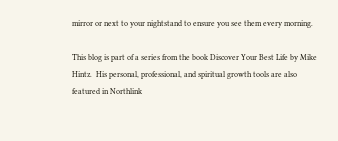mirror or next to your nightstand to ensure you see them every morning.

This blog is part of a series from the book Discover Your Best Life by Mike Hintz.  His personal, professional, and spiritual growth tools are also featured in Northlink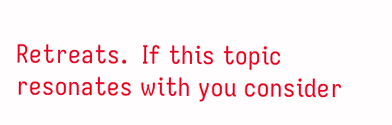Retreats.  If this topic resonates with you consider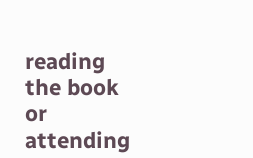reading the book or attending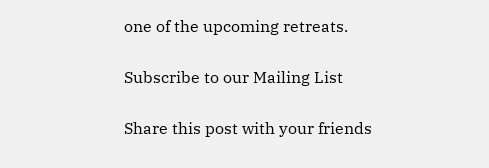one of the upcoming retreats.

Subscribe to our Mailing List

Share this post with your friends